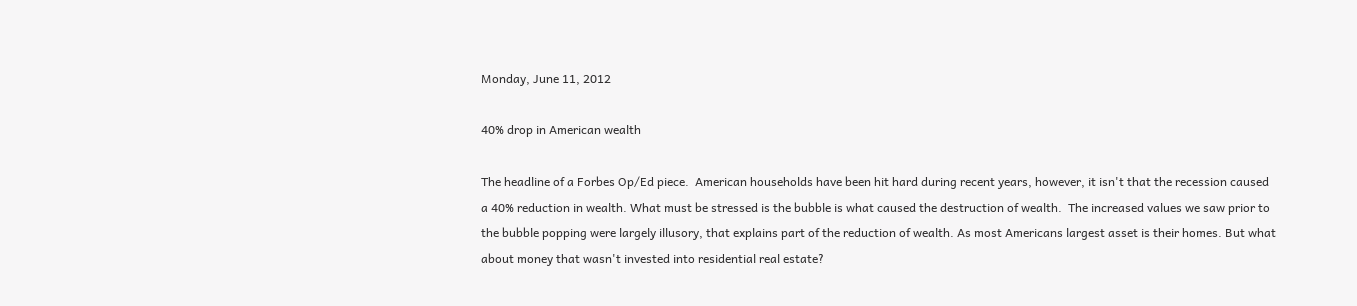Monday, June 11, 2012

40% drop in American wealth

The headline of a Forbes Op/Ed piece.  American households have been hit hard during recent years, however, it isn't that the recession caused a 40% reduction in wealth. What must be stressed is the bubble is what caused the destruction of wealth.  The increased values we saw prior to the bubble popping were largely illusory, that explains part of the reduction of wealth. As most Americans largest asset is their homes. But what about money that wasn't invested into residential real estate?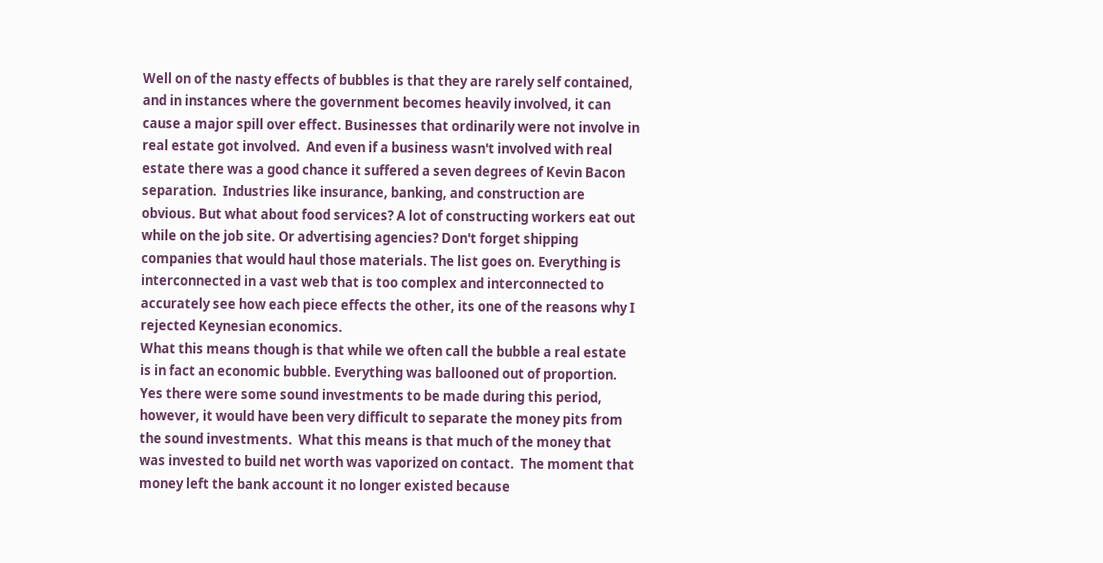Well on of the nasty effects of bubbles is that they are rarely self contained, and in instances where the government becomes heavily involved, it can cause a major spill over effect. Businesses that ordinarily were not involve in real estate got involved.  And even if a business wasn't involved with real estate there was a good chance it suffered a seven degrees of Kevin Bacon separation.  Industries like insurance, banking, and construction are obvious. But what about food services? A lot of constructing workers eat out while on the job site. Or advertising agencies? Don't forget shipping companies that would haul those materials. The list goes on. Everything is interconnected in a vast web that is too complex and interconnected to accurately see how each piece effects the other, its one of the reasons why I rejected Keynesian economics.
What this means though is that while we often call the bubble a real estate is in fact an economic bubble. Everything was ballooned out of proportion. Yes there were some sound investments to be made during this period, however, it would have been very difficult to separate the money pits from the sound investments.  What this means is that much of the money that was invested to build net worth was vaporized on contact.  The moment that money left the bank account it no longer existed because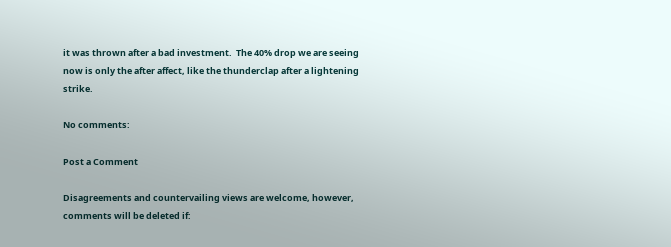it was thrown after a bad investment.  The 40% drop we are seeing now is only the after affect, like the thunderclap after a lightening strike.

No comments:

Post a Comment

Disagreements and countervailing views are welcome, however, comments will be deleted if: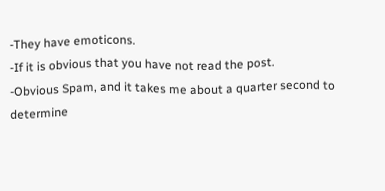-They have emoticons.
-If it is obvious that you have not read the post.
-Obvious Spam, and it takes me about a quarter second to determine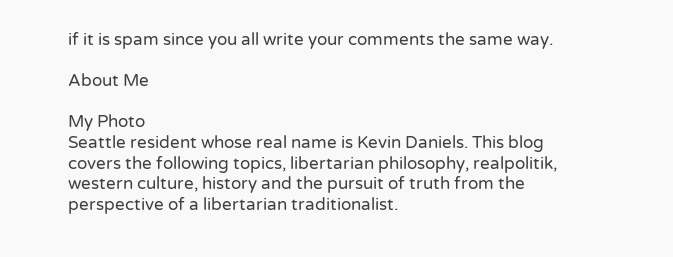if it is spam since you all write your comments the same way.

About Me

My Photo
Seattle resident whose real name is Kevin Daniels. This blog covers the following topics, libertarian philosophy, realpolitik, western culture, history and the pursuit of truth from the perspective of a libertarian traditionalist.